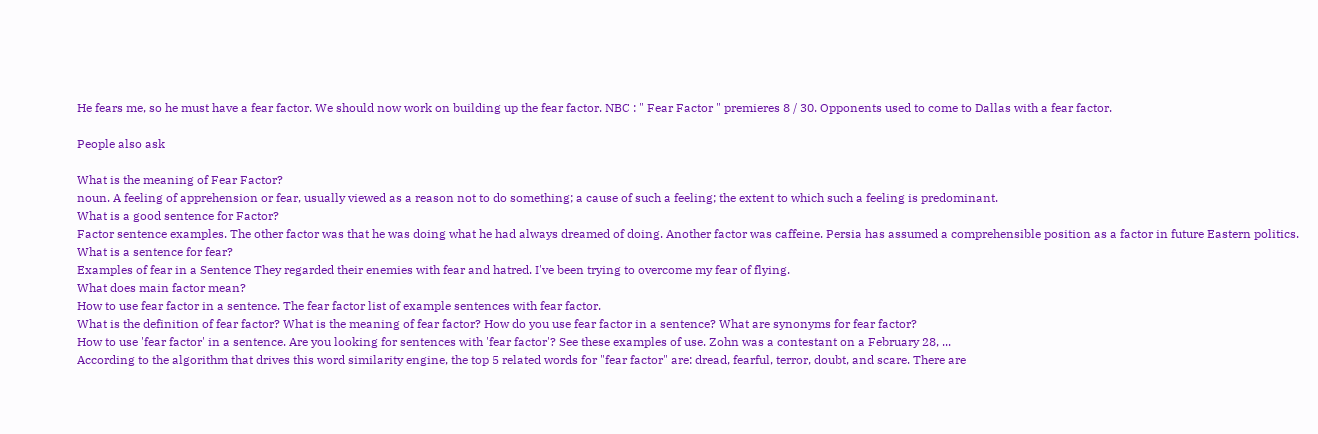He fears me, so he must have a fear factor. We should now work on building up the fear factor. NBC : " Fear Factor " premieres 8 / 30. Opponents used to come to Dallas with a fear factor.

People also ask

What is the meaning of Fear Factor?
noun. A feeling of apprehension or fear, usually viewed as a reason not to do something; a cause of such a feeling; the extent to which such a feeling is predominant.
What is a good sentence for Factor?
Factor sentence examples. The other factor was that he was doing what he had always dreamed of doing. Another factor was caffeine. Persia has assumed a comprehensible position as a factor in future Eastern politics.
What is a sentence for fear?
Examples of fear in a Sentence They regarded their enemies with fear and hatred. I've been trying to overcome my fear of flying.
What does main factor mean?
How to use fear factor in a sentence. The fear factor list of example sentences with fear factor.
What is the definition of fear factor? What is the meaning of fear factor? How do you use fear factor in a sentence? What are synonyms for fear factor?
How to use 'fear factor' in a sentence. Are you looking for sentences with 'fear factor'? See these examples of use. Zohn was a contestant on a February 28, ...
According to the algorithm that drives this word similarity engine, the top 5 related words for "fear factor" are: dread, fearful, terror, doubt, and scare. There are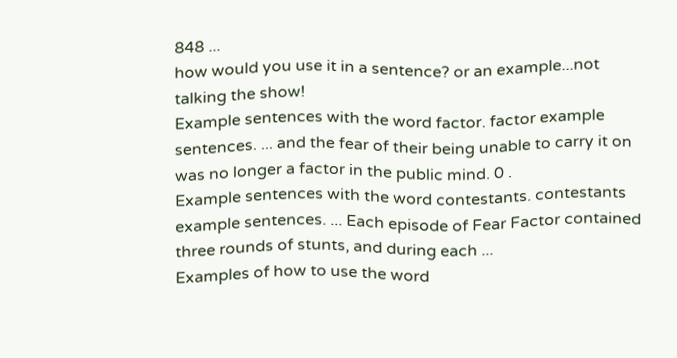848 ...
how would you use it in a sentence? or an example...not talking the show!
Example sentences with the word factor. factor example sentences. ... and the fear of their being unable to carry it on was no longer a factor in the public mind. 0 .
Example sentences with the word contestants. contestants example sentences. ... Each episode of Fear Factor contained three rounds of stunts, and during each ...
Examples of how to use the word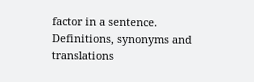factor in a sentence. Definitions, synonyms and translations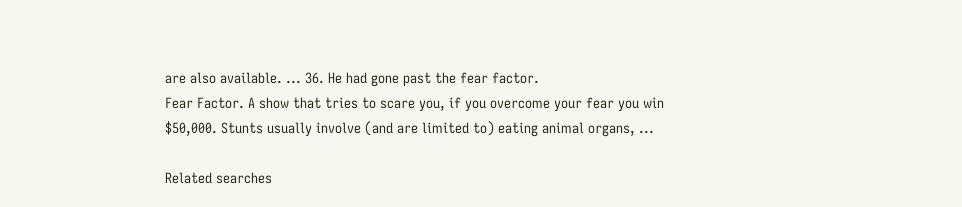are also available. ... 36. He had gone past the fear factor.
Fear Factor. A show that tries to scare you, if you overcome your fear you win $50,000. Stunts usually involve (and are limited to) eating animal organs, ...

Related searches